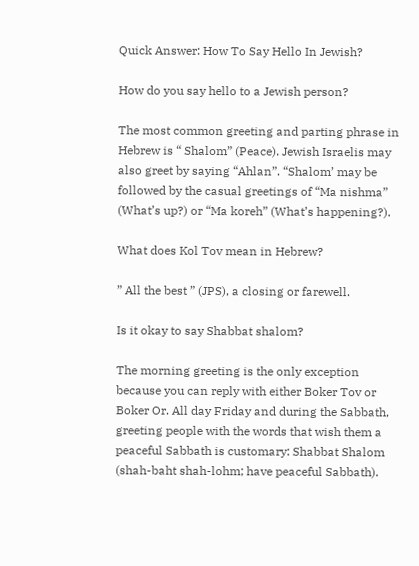Quick Answer: How To Say Hello In Jewish?

How do you say hello to a Jewish person?

The most common greeting and parting phrase in Hebrew is “ Shalom” (Peace). Jewish Israelis may also greet by saying “Ahlan”. “Shalom’ may be followed by the casual greetings of “Ma nishma” (What’s up?) or “Ma koreh” (What’s happening?).

What does Kol Tov mean in Hebrew?

” All the best ” (JPS), a closing or farewell.

Is it okay to say Shabbat shalom?

The morning greeting is the only exception because you can reply with either Boker Tov or Boker Or. All day Friday and during the Sabbath, greeting people with the words that wish them a peaceful Sabbath is customary: Shabbat Shalom (shah-baht shah-lohm; have peaceful Sabbath).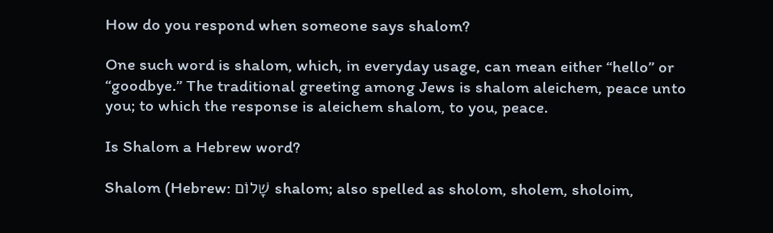How do you respond when someone says shalom?

One such word is shalom, which, in everyday usage, can mean either “hello” or “goodbye.” The traditional greeting among Jews is shalom aleichem, peace unto you; to which the response is aleichem shalom, to you, peace.

Is Shalom a Hebrew word?

Shalom (Hebrew: שָׁלוֹם shalom; also spelled as sholom, sholem, sholoim,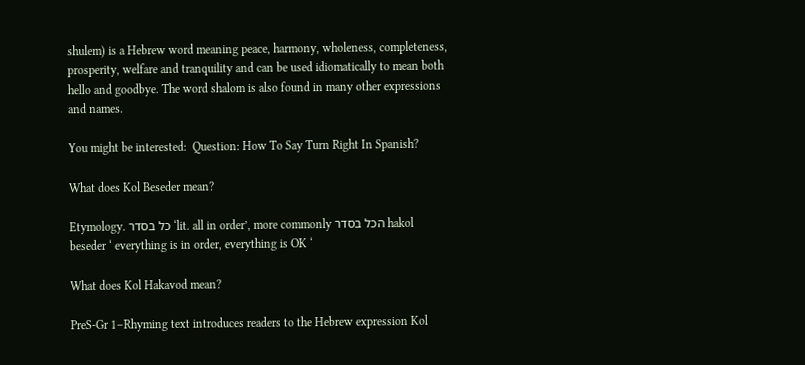shulem) is a Hebrew word meaning peace, harmony, wholeness, completeness, prosperity, welfare and tranquility and can be used idiomatically to mean both hello and goodbye. The word shalom is also found in many other expressions and names.

You might be interested:  Question: How To Say Turn Right In Spanish?

What does Kol Beseder mean?

Etymology. כל בסדר ‘lit. all in order’, more commonly הכל בסדר hakol beseder ‘ everything is in order, everything is OK ‘

What does Kol Hakavod mean?

PreS-Gr 1–Rhyming text introduces readers to the Hebrew expression Kol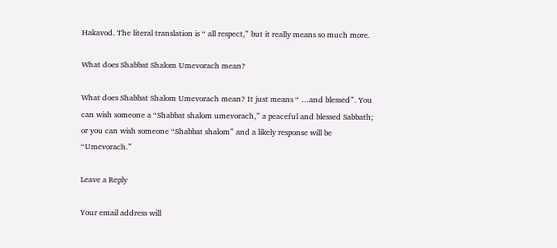Hakavod. The literal translation is “ all respect,” but it really means so much more.

What does Shabbat Shalom Umevorach mean?

What does Shabbat Shalom Umevorach mean? It just means “ …and blessed”. You can wish someone a “Shabbat shalom umevorach,” a peaceful and blessed Sabbath; or you can wish someone “Shabbat shalom” and a likely response will be “Umevorach.”

Leave a Reply

Your email address will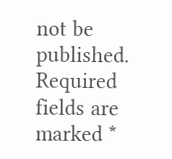not be published. Required fields are marked *